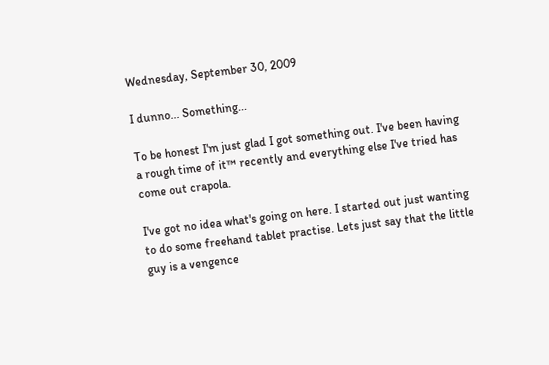Wednesday, September 30, 2009

I dunno... Something...

To be honest I'm just glad I got something out. I've been having a rough time of it™ recently and everything else I've tried has come out crapola.

I've got no idea what's going on here. I started out just wanting to do some freehand tablet practise. Lets just say that the little guy is a vengence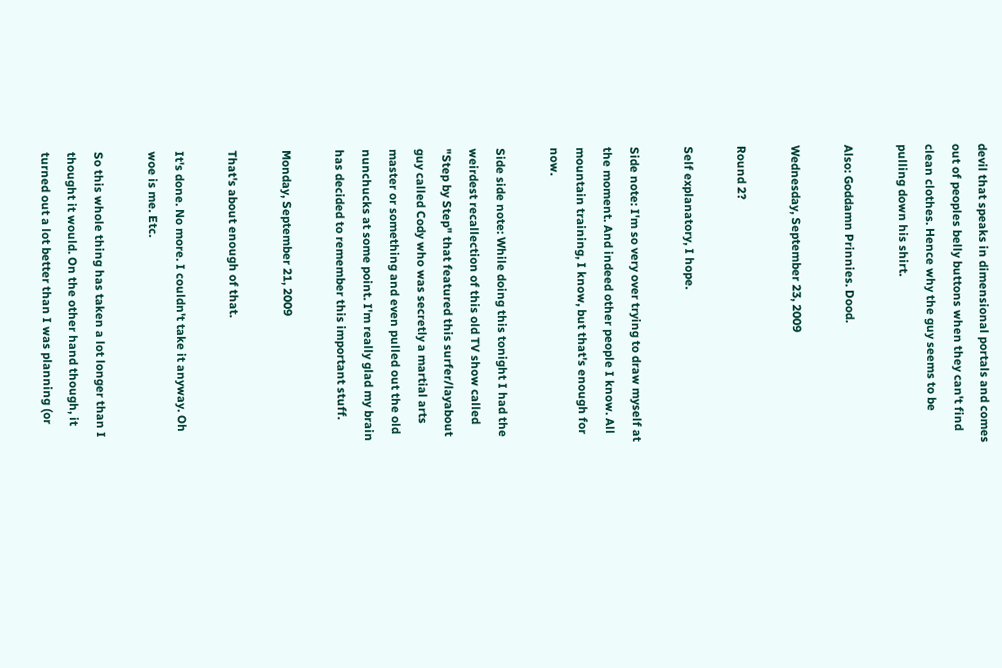devil that speaks in dimensional portals and comes out of peoples belly buttons when they can't find clean clothes. Hence why the guy seems to be pulling down his shirt.

Also: Goddamn Prinnies. Dood.

Wednesday, September 23, 2009

Round 2?

Self explanatory, I hope.

Side note: I'm so very over trying to draw myself at the moment. And indeed other people I know. All mountain training, I know, but that's enough for now.

Side side note: While doing this tonight I had the weirdest recallection of this old TV show called "Step by Step" that featured this surfer/layabout guy called Cody who was secretly a martial arts master or something and even pulled out the old nunchucks at some point. I'm really glad my brain has decided to remember this important stuff.

Monday, September 21, 2009

That's about enough of that.

It's done. No more. I couldn't take it anyway. Oh woe is me. Etc.

So this whole thing has taken a lot longer than I thought it would. On the other hand though, it turned out a lot better than I was planning (or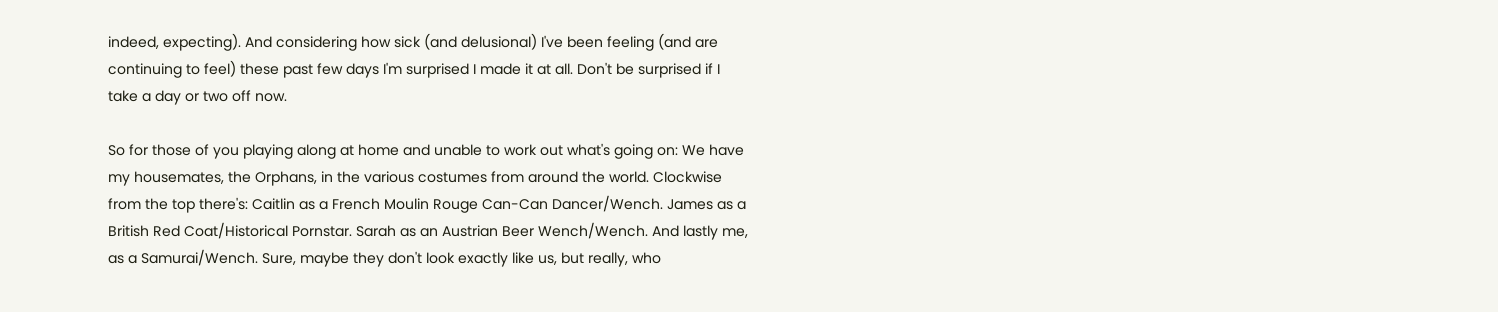indeed, expecting). And considering how sick (and delusional) I've been feeling (and are continuing to feel) these past few days I'm surprised I made it at all. Don't be surprised if I take a day or two off now.

So for those of you playing along at home and unable to work out what's going on: We have my housemates, the Orphans, in the various costumes from around the world. Clockwise from the top there's: Caitlin as a French Moulin Rouge Can-Can Dancer/Wench. James as a British Red Coat/Historical Pornstar. Sarah as an Austrian Beer Wench/Wench. And lastly me, as a Samurai/Wench. Sure, maybe they don't look exactly like us, but really, who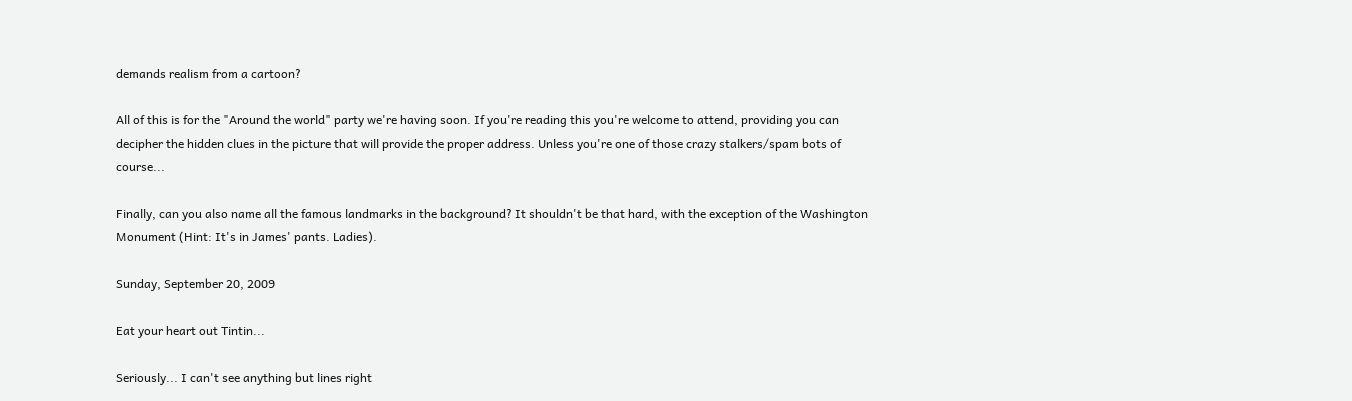demands realism from a cartoon?

All of this is for the "Around the world" party we're having soon. If you're reading this you're welcome to attend, providing you can decipher the hidden clues in the picture that will provide the proper address. Unless you're one of those crazy stalkers/spam bots of course...

Finally, can you also name all the famous landmarks in the background? It shouldn't be that hard, with the exception of the Washington Monument (Hint: It's in James' pants. Ladies).

Sunday, September 20, 2009

Eat your heart out Tintin...

Seriously... I can't see anything but lines right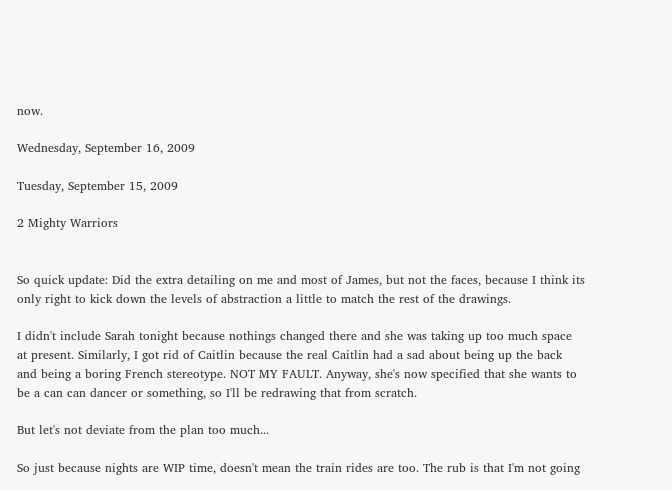now.

Wednesday, September 16, 2009

Tuesday, September 15, 2009

2 Mighty Warriors


So quick update: Did the extra detailing on me and most of James, but not the faces, because I think its only right to kick down the levels of abstraction a little to match the rest of the drawings.

I didn't include Sarah tonight because nothings changed there and she was taking up too much space at present. Similarly, I got rid of Caitlin because the real Caitlin had a sad about being up the back and being a boring French stereotype. NOT MY FAULT. Anyway, she's now specified that she wants to be a can can dancer or something, so I'll be redrawing that from scratch.

But let's not deviate from the plan too much...

So just because nights are WIP time, doesn't mean the train rides are too. The rub is that I'm not going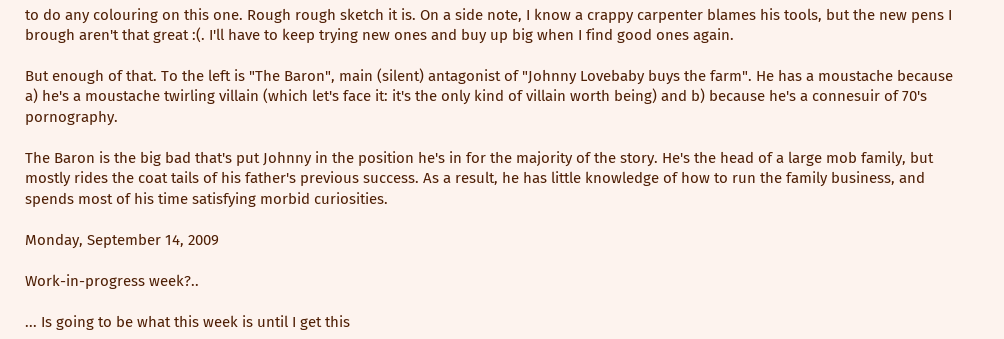to do any colouring on this one. Rough rough sketch it is. On a side note, I know a crappy carpenter blames his tools, but the new pens I brough aren't that great :(. I'll have to keep trying new ones and buy up big when I find good ones again.

But enough of that. To the left is "The Baron", main (silent) antagonist of "Johnny Lovebaby buys the farm". He has a moustache because a) he's a moustache twirling villain (which let's face it: it's the only kind of villain worth being) and b) because he's a connesuir of 70's pornography.

The Baron is the big bad that's put Johnny in the position he's in for the majority of the story. He's the head of a large mob family, but mostly rides the coat tails of his father's previous success. As a result, he has little knowledge of how to run the family business, and spends most of his time satisfying morbid curiosities.

Monday, September 14, 2009

Work-in-progress week?..

... Is going to be what this week is until I get this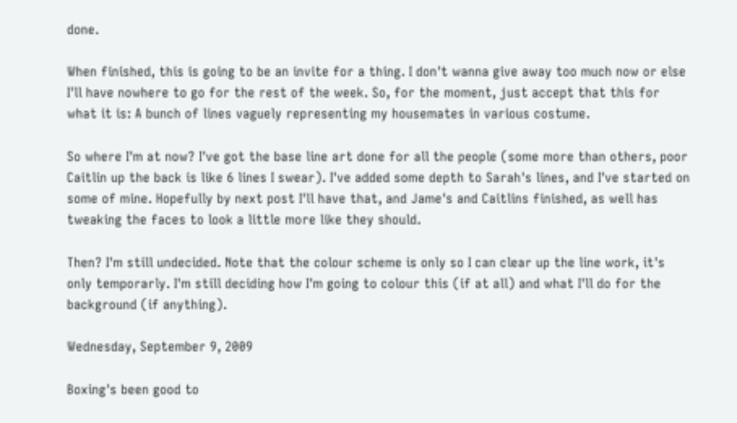done.

When finished, this is going to be an invite for a thing. I don't wanna give away too much now or else I'll have nowhere to go for the rest of the week. So, for the moment, just accept that this for what it is: A bunch of lines vaguely representing my housemates in various costume.

So where I'm at now? I've got the base line art done for all the people (some more than others, poor Caitlin up the back is like 6 lines I swear). I've added some depth to Sarah's lines, and I've started on some of mine. Hopefully by next post I'll have that, and Jame's and Caitlins finished, as well has tweaking the faces to look a little more like they should.

Then? I'm still undecided. Note that the colour scheme is only so I can clear up the line work, it's only temporarly. I'm still deciding how I'm going to colour this (if at all) and what I'll do for the background (if anything).

Wednesday, September 9, 2009

Boxing's been good to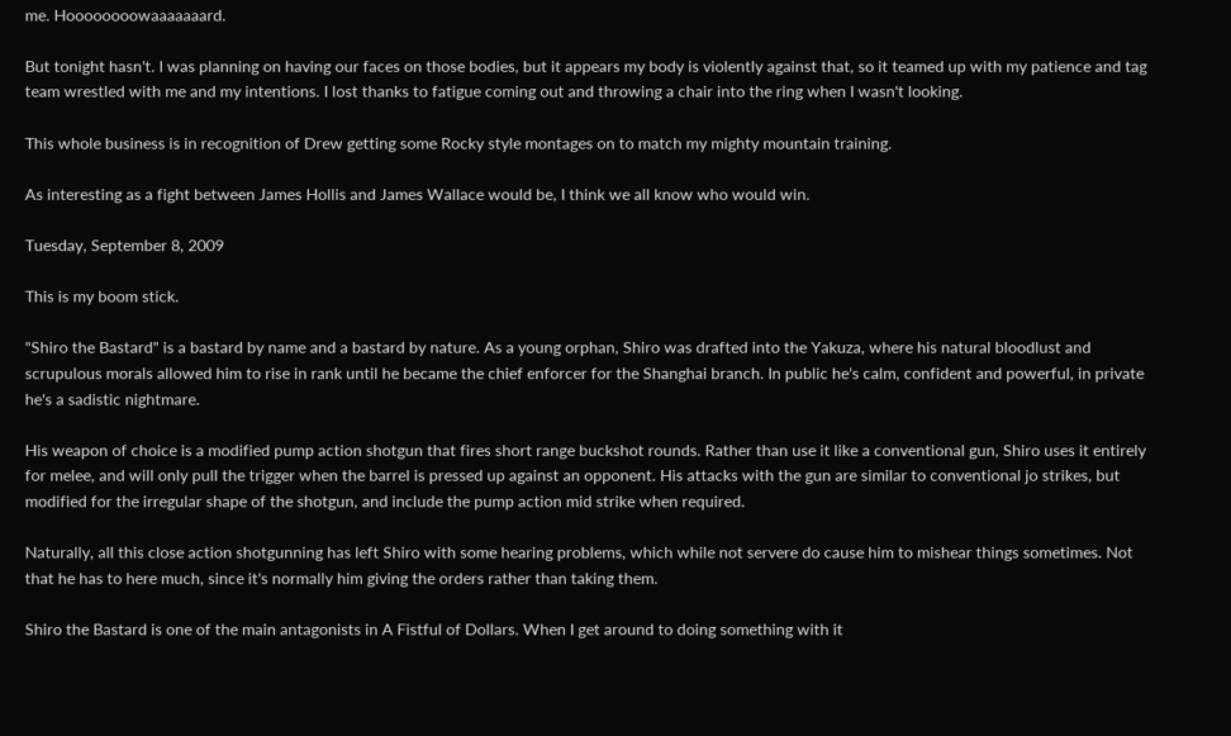me. Hoooooooowaaaaaaard.

But tonight hasn't. I was planning on having our faces on those bodies, but it appears my body is violently against that, so it teamed up with my patience and tag team wrestled with me and my intentions. I lost thanks to fatigue coming out and throwing a chair into the ring when I wasn't looking.

This whole business is in recognition of Drew getting some Rocky style montages on to match my mighty mountain training.

As interesting as a fight between James Hollis and James Wallace would be, I think we all know who would win.

Tuesday, September 8, 2009

This is my boom stick.

"Shiro the Bastard" is a bastard by name and a bastard by nature. As a young orphan, Shiro was drafted into the Yakuza, where his natural bloodlust and scrupulous morals allowed him to rise in rank until he became the chief enforcer for the Shanghai branch. In public he's calm, confident and powerful, in private he's a sadistic nightmare.

His weapon of choice is a modified pump action shotgun that fires short range buckshot rounds. Rather than use it like a conventional gun, Shiro uses it entirely for melee, and will only pull the trigger when the barrel is pressed up against an opponent. His attacks with the gun are similar to conventional jo strikes, but modified for the irregular shape of the shotgun, and include the pump action mid strike when required.

Naturally, all this close action shotgunning has left Shiro with some hearing problems, which while not servere do cause him to mishear things sometimes. Not that he has to here much, since it's normally him giving the orders rather than taking them.

Shiro the Bastard is one of the main antagonists in A Fistful of Dollars. When I get around to doing something with it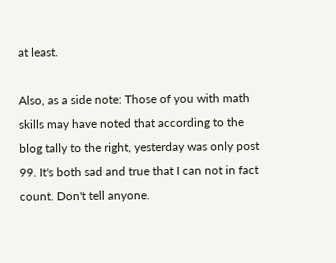at least.

Also, as a side note: Those of you with math skills may have noted that according to the blog tally to the right, yesterday was only post 99. It's both sad and true that I can not in fact count. Don't tell anyone.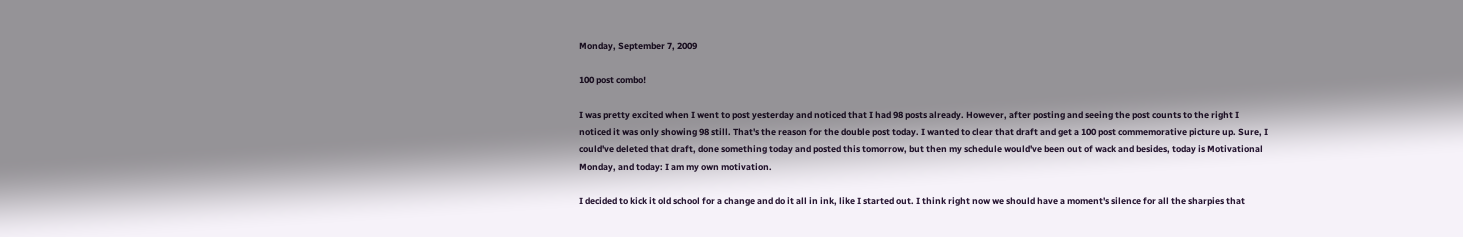Monday, September 7, 2009

100 post combo!

I was pretty excited when I went to post yesterday and noticed that I had 98 posts already. However, after posting and seeing the post counts to the right I noticed it was only showing 98 still. That's the reason for the double post today. I wanted to clear that draft and get a 100 post commemorative picture up. Sure, I could've deleted that draft, done something today and posted this tomorrow, but then my schedule would've been out of wack and besides, today is Motivational Monday, and today: I am my own motivation.

I decided to kick it old school for a change and do it all in ink, like I started out. I think right now we should have a moment's silence for all the sharpies that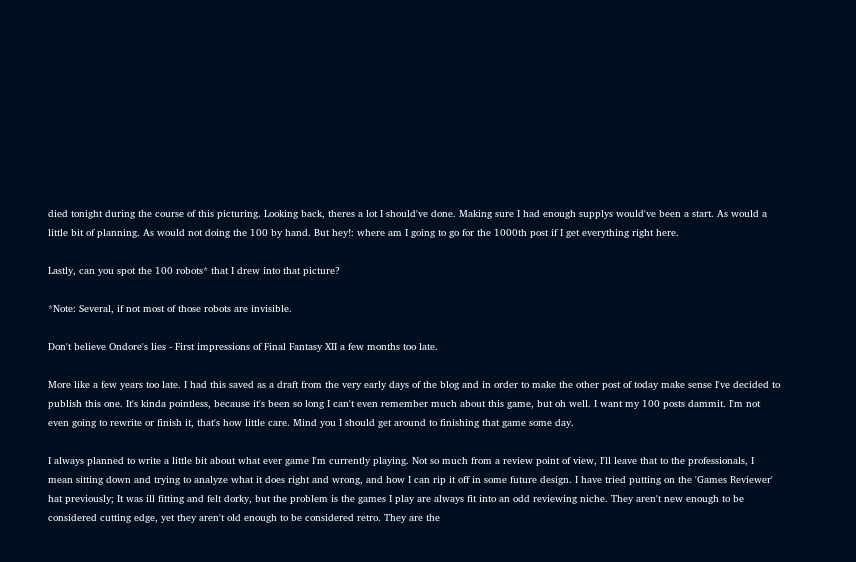died tonight during the course of this picturing. Looking back, theres a lot I should've done. Making sure I had enough supplys would've been a start. As would a little bit of planning. As would not doing the 100 by hand. But hey!: where am I going to go for the 1000th post if I get everything right here.

Lastly, can you spot the 100 robots* that I drew into that picture?

*Note: Several, if not most of those robots are invisible.

Don't believe Ondore's lies - First impressions of Final Fantasy XII a few months too late.

More like a few years too late. I had this saved as a draft from the very early days of the blog and in order to make the other post of today make sense I've decided to publish this one. It's kinda pointless, because it's been so long I can't even remember much about this game, but oh well. I want my 100 posts dammit. I'm not even going to rewrite or finish it, that's how little care. Mind you I should get around to finishing that game some day.

I always planned to write a little bit about what ever game I'm currently playing. Not so much from a review point of view, I'll leave that to the professionals, I mean sitting down and trying to analyze what it does right and wrong, and how I can rip it off in some future design. I have tried putting on the 'Games Reviewer' hat previously; It was ill fitting and felt dorky, but the problem is the games I play are always fit into an odd reviewing niche. They aren't new enough to be considered cutting edge, yet they aren't old enough to be considered retro. They are the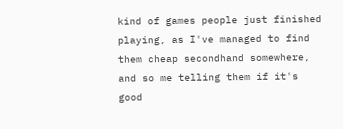kind of games people just finished playing, as I've managed to find them cheap secondhand somewhere, and so me telling them if it's good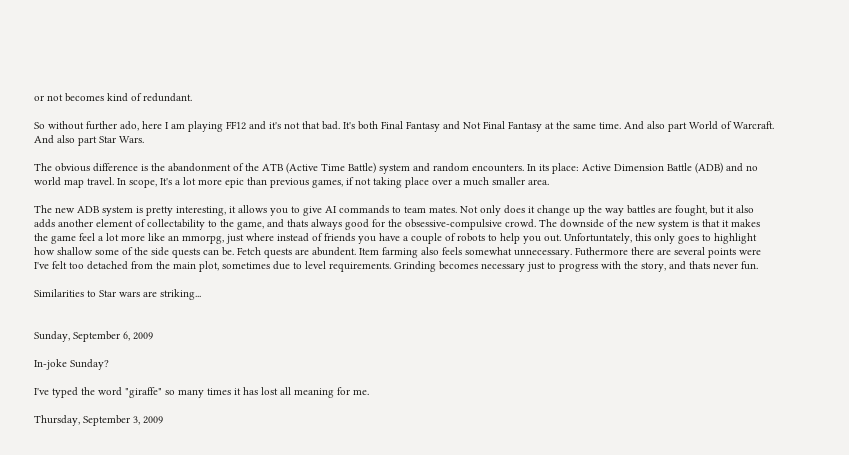or not becomes kind of redundant.

So without further ado, here I am playing FF12 and it's not that bad. It's both Final Fantasy and Not Final Fantasy at the same time. And also part World of Warcraft. And also part Star Wars.

The obvious difference is the abandonment of the ATB (Active Time Battle) system and random encounters. In its place: Active Dimension Battle (ADB) and no world map travel. In scope, It's a lot more epic than previous games, if not taking place over a much smaller area.

The new ADB system is pretty interesting, it allows you to give AI commands to team mates. Not only does it change up the way battles are fought, but it also adds another element of collectability to the game, and thats always good for the obsessive-compulsive crowd. The downside of the new system is that it makes the game feel a lot more like an mmorpg, just where instead of friends you have a couple of robots to help you out. Unfortuntately, this only goes to highlight how shallow some of the side quests can be. Fetch quests are abundent. Item farming also feels somewhat unnecessary. Futhermore there are several points were I've felt too detached from the main plot, sometimes due to level requirements. Grinding becomes necessary just to progress with the story, and thats never fun.

Similarities to Star wars are striking...


Sunday, September 6, 2009

In-joke Sunday?

I've typed the word "giraffe" so many times it has lost all meaning for me.

Thursday, September 3, 2009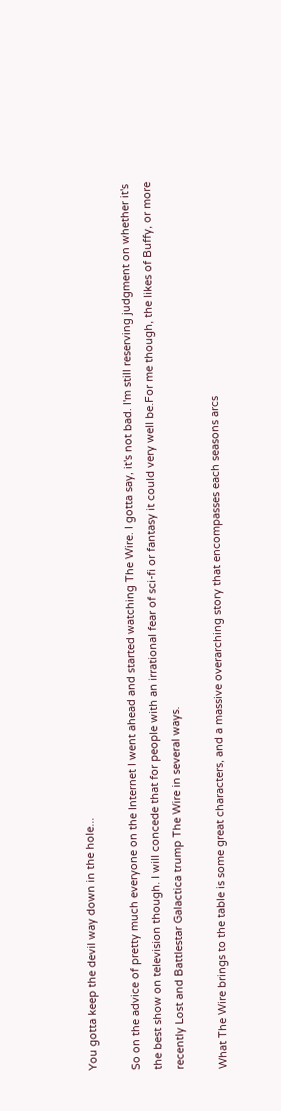You gotta keep the devil way down in the hole...

So on the advice of pretty much everyone on the Internet I went ahead and started watching The Wire. I gotta say, it's not bad. I'm still reserving judgment on whether it's the best show on television though. I will concede that for people with an irrational fear of sci-fi or fantasy it could very well be.For me though, the likes of Buffy, or more recently Lost and Battlestar Galactica trump The Wire in several ways.

What The Wire brings to the table is some great characters, and a massive overarching story that encompasses each seasons arcs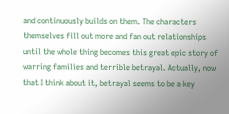and continuously builds on them. The characters themselves fill out more and fan out relationships until the whole thing becomes this great epic story of warring families and terrible betrayal. Actually, now that I think about it, betrayal seems to be a key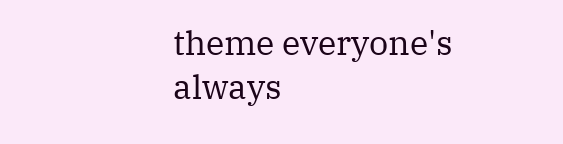theme everyone's always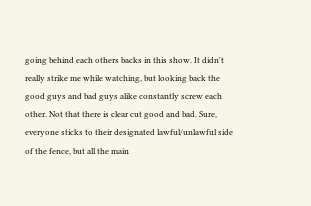going behind each others backs in this show. It didn't really strike me while watching, but looking back the good guys and bad guys alike constantly screw each other. Not that there is clear cut good and bad. Sure, everyone sticks to their designated lawful/unlawful side of the fence, but all the main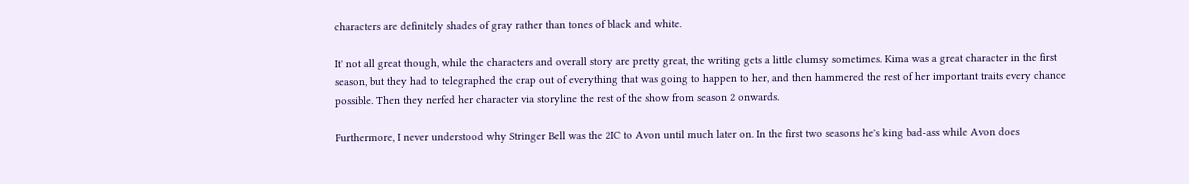characters are definitely shades of gray rather than tones of black and white.

It' not all great though, while the characters and overall story are pretty great, the writing gets a little clumsy sometimes. Kima was a great character in the first season, but they had to telegraphed the crap out of everything that was going to happen to her, and then hammered the rest of her important traits every chance possible. Then they nerfed her character via storyline the rest of the show from season 2 onwards.

Furthermore, I never understood why Stringer Bell was the 2IC to Avon until much later on. In the first two seasons he's king bad-ass while Avon does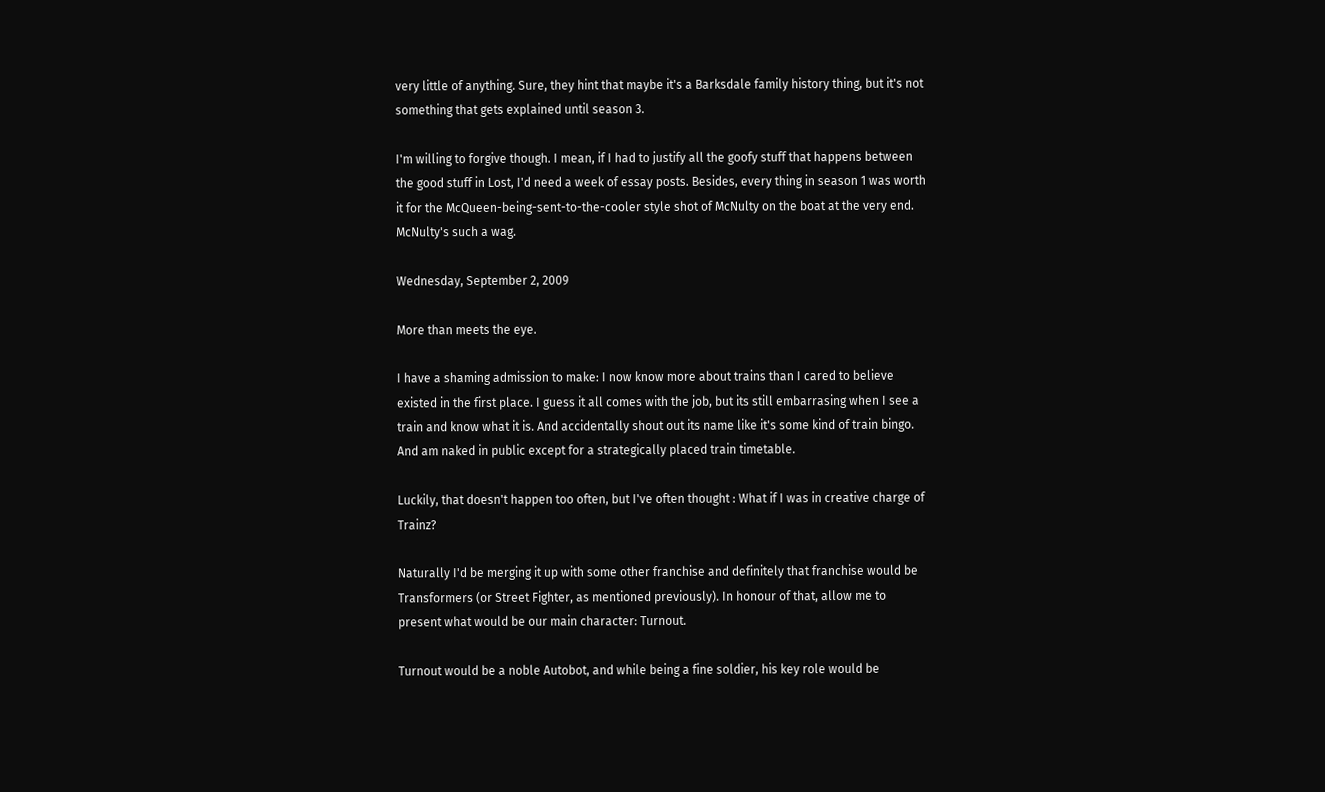very little of anything. Sure, they hint that maybe it's a Barksdale family history thing, but it's not something that gets explained until season 3.

I'm willing to forgive though. I mean, if I had to justify all the goofy stuff that happens between the good stuff in Lost, I'd need a week of essay posts. Besides, every thing in season 1 was worth it for the McQueen-being-sent-to-the-cooler style shot of McNulty on the boat at the very end. McNulty's such a wag.

Wednesday, September 2, 2009

More than meets the eye.

I have a shaming admission to make: I now know more about trains than I cared to believe existed in the first place. I guess it all comes with the job, but its still embarrasing when I see a train and know what it is. And accidentally shout out its name like it's some kind of train bingo. And am naked in public except for a strategically placed train timetable.

Luckily, that doesn't happen too often, but I've often thought : What if I was in creative charge of Trainz?

Naturally I'd be merging it up with some other franchise and definitely that franchise would be Transformers (or Street Fighter, as mentioned previously). In honour of that, allow me to present what would be our main character: Turnout.

Turnout would be a noble Autobot, and while being a fine soldier, his key role would be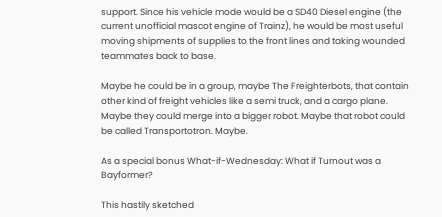support. Since his vehicle mode would be a SD40 Diesel engine (the current unofficial mascot engine of Trainz), he would be most useful moving shipments of supplies to the front lines and taking wounded teammates back to base.

Maybe he could be in a group, maybe The Freighterbots, that contain other kind of freight vehicles like a semi truck, and a cargo plane. Maybe they could merge into a bigger robot. Maybe that robot could be called Transportotron. Maybe.

As a special bonus What-if-Wednesday: What if Turnout was a Bayformer?

This hastily sketched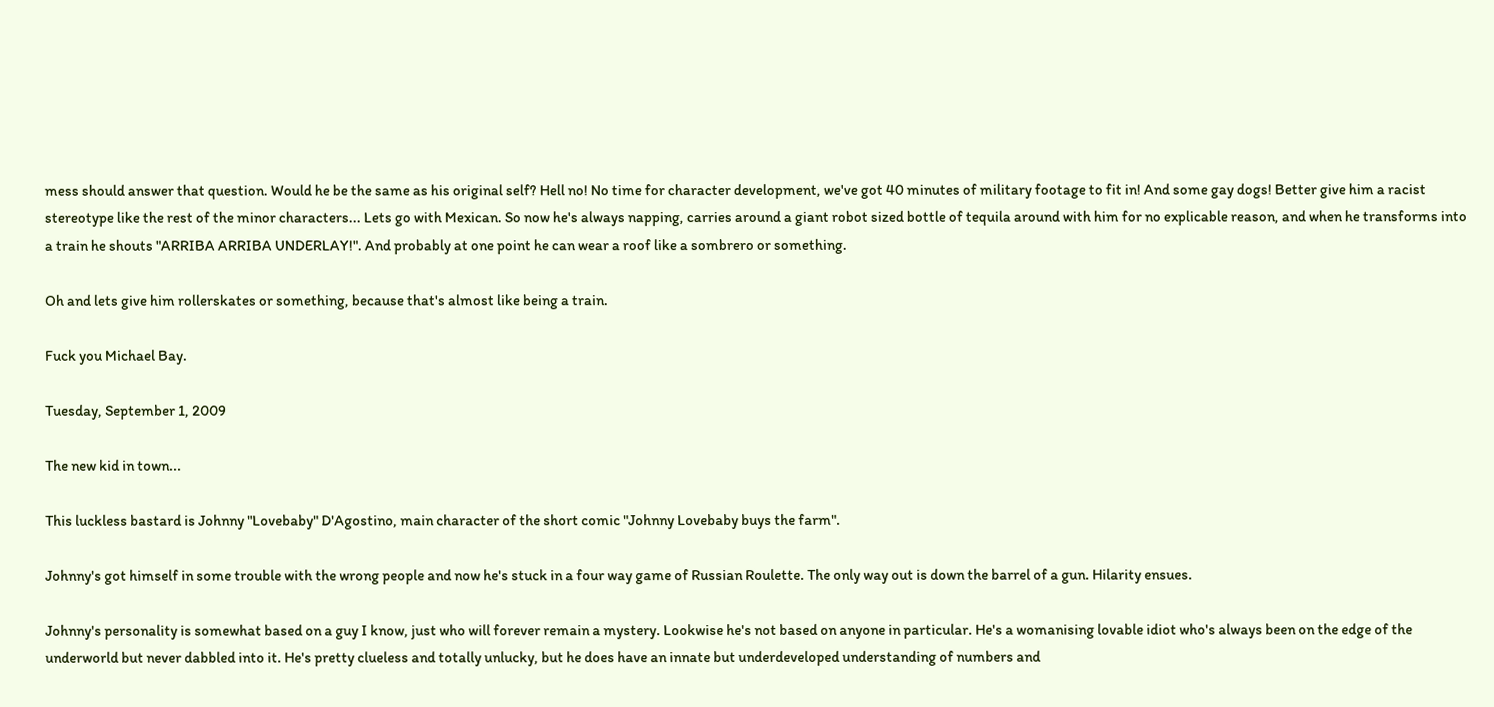mess should answer that question. Would he be the same as his original self? Hell no! No time for character development, we've got 40 minutes of military footage to fit in! And some gay dogs! Better give him a racist stereotype like the rest of the minor characters... Lets go with Mexican. So now he's always napping, carries around a giant robot sized bottle of tequila around with him for no explicable reason, and when he transforms into a train he shouts "ARRIBA ARRIBA UNDERLAY!". And probably at one point he can wear a roof like a sombrero or something.

Oh and lets give him rollerskates or something, because that's almost like being a train.

Fuck you Michael Bay.

Tuesday, September 1, 2009

The new kid in town...

This luckless bastard is Johnny "Lovebaby" D'Agostino, main character of the short comic "Johnny Lovebaby buys the farm".

Johnny's got himself in some trouble with the wrong people and now he's stuck in a four way game of Russian Roulette. The only way out is down the barrel of a gun. Hilarity ensues.

Johnny's personality is somewhat based on a guy I know, just who will forever remain a mystery. Lookwise he's not based on anyone in particular. He's a womanising lovable idiot who's always been on the edge of the underworld but never dabbled into it. He's pretty clueless and totally unlucky, but he does have an innate but underdeveloped understanding of numbers and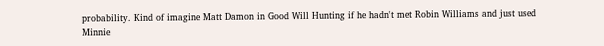probability. Kind of imagine Matt Damon in Good Will Hunting if he hadn't met Robin Williams and just used Minnie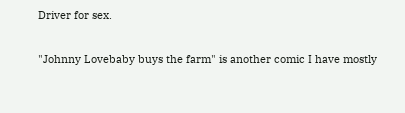Driver for sex.

"Johnny Lovebaby buys the farm" is another comic I have mostly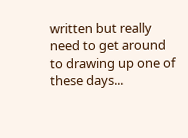written but really need to get around to drawing up one of these days...